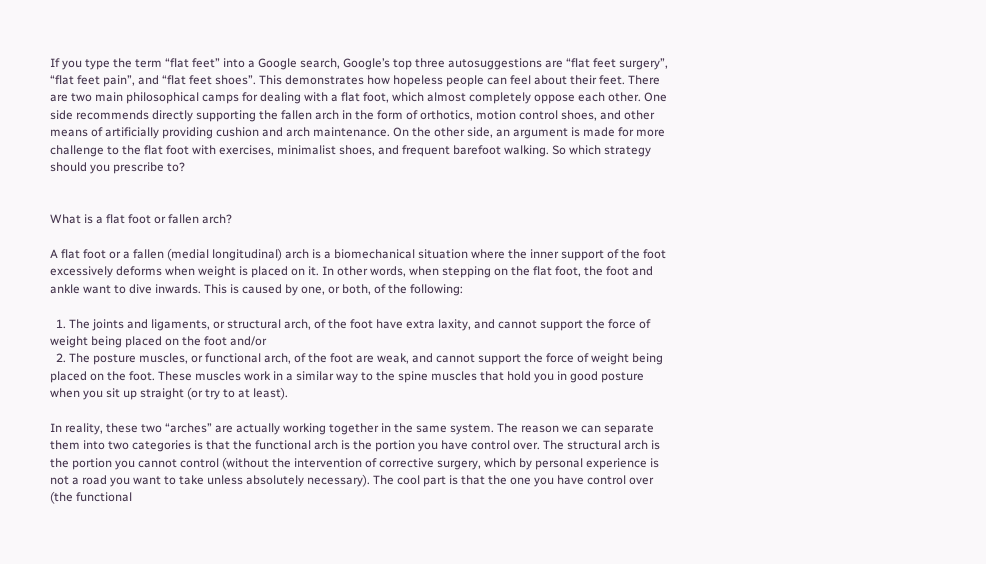If you type the term “flat feet” into a Google search, Google’s top three autosuggestions are “flat feet surgery”, “flat feet pain”, and “flat feet shoes”. This demonstrates how hopeless people can feel about their feet. There are two main philosophical camps for dealing with a flat foot, which almost completely oppose each other. One side recommends directly supporting the fallen arch in the form of orthotics, motion control shoes, and other means of artificially providing cushion and arch maintenance. On the other side, an argument is made for more challenge to the flat foot with exercises, minimalist shoes, and frequent barefoot walking. So which strategy should you prescribe to?


What is a flat foot or fallen arch?

A flat foot or a fallen (medial longitudinal) arch is a biomechanical situation where the inner support of the foot excessively deforms when weight is placed on it. In other words, when stepping on the flat foot, the foot and ankle want to dive inwards. This is caused by one, or both, of the following:

  1. The joints and ligaments, or structural arch, of the foot have extra laxity, and cannot support the force of weight being placed on the foot and/or
  2. The posture muscles, or functional arch, of the foot are weak, and cannot support the force of weight being placed on the foot. These muscles work in a similar way to the spine muscles that hold you in good posture when you sit up straight (or try to at least).

In reality, these two “arches” are actually working together in the same system. The reason we can separate them into two categories is that the functional arch is the portion you have control over. The structural arch is the portion you cannot control (without the intervention of corrective surgery, which by personal experience is not a road you want to take unless absolutely necessary). The cool part is that the one you have control over (the functional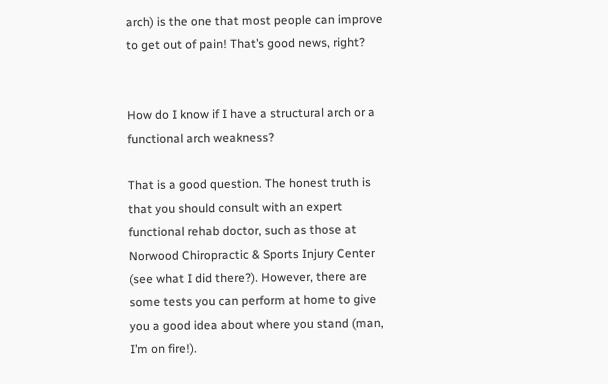arch) is the one that most people can improve to get out of pain! That’s good news, right?


How do I know if I have a structural arch or a functional arch weakness?

That is a good question. The honest truth is that you should consult with an expert functional rehab doctor, such as those at Norwood Chiropractic & Sports Injury Center (see what I did there?). However, there are some tests you can perform at home to give you a good idea about where you stand (man, I’m on fire!).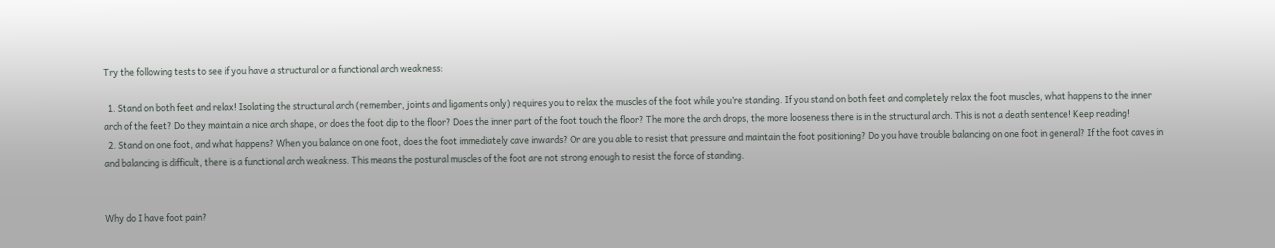Try the following tests to see if you have a structural or a functional arch weakness:

  1. Stand on both feet and relax! Isolating the structural arch (remember, joints and ligaments only) requires you to relax the muscles of the foot while you’re standing. If you stand on both feet and completely relax the foot muscles, what happens to the inner arch of the feet? Do they maintain a nice arch shape, or does the foot dip to the floor? Does the inner part of the foot touch the floor? The more the arch drops, the more looseness there is in the structural arch. This is not a death sentence! Keep reading!
  2. Stand on one foot, and what happens? When you balance on one foot, does the foot immediately cave inwards? Or are you able to resist that pressure and maintain the foot positioning? Do you have trouble balancing on one foot in general? If the foot caves in and balancing is difficult, there is a functional arch weakness. This means the postural muscles of the foot are not strong enough to resist the force of standing.


Why do I have foot pain?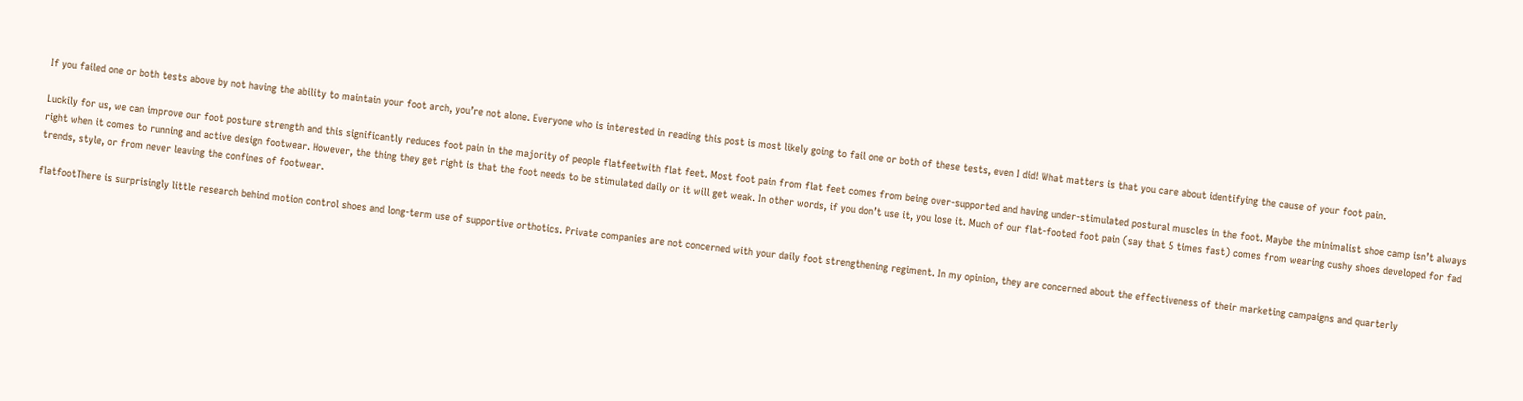If you failed one or both tests above by not having the ability to maintain your foot arch, you’re not alone. Everyone who is interested in reading this post is most likely going to fail one or both of these tests, even I did! What matters is that you care about identifying the cause of your foot pain.

Luckily for us, we can improve our foot posture strength and this significantly reduces foot pain in the majority of people flatfeetwith flat feet. Most foot pain from flat feet comes from being over-supported and having under-stimulated postural muscles in the foot. Maybe the minimalist shoe camp isn’t always right when it comes to running and active design footwear. However, the thing they get right is that the foot needs to be stimulated daily or it will get weak. In other words, if you don’t use it, you lose it. Much of our flat-footed foot pain (say that 5 times fast) comes from wearing cushy shoes developed for fad trends, style, or from never leaving the confines of footwear.

flatfootThere is surprisingly little research behind motion control shoes and long-term use of supportive orthotics. Private companies are not concerned with your daily foot strengthening regiment. In my opinion, they are concerned about the effectiveness of their marketing campaigns and quarterly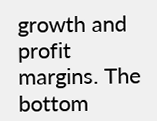growth and profit margins. The bottom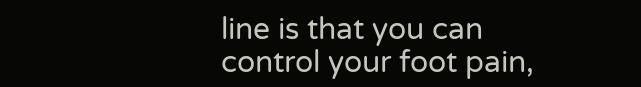line is that you can control your foot pain,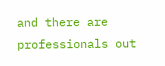and there are professionals out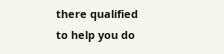there qualified to help you do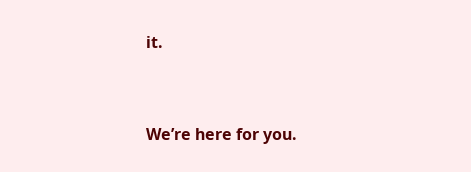it.


We’re here for you.